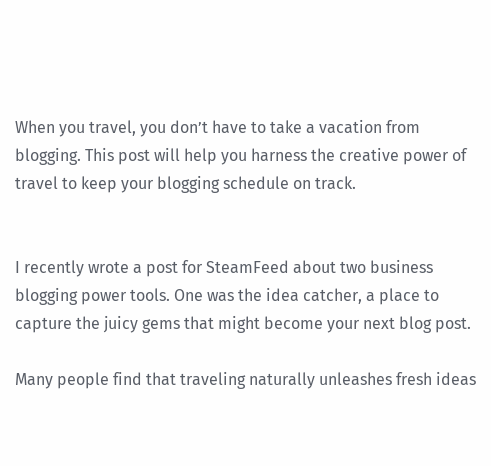When you travel, you don’t have to take a vacation from blogging. This post will help you harness the creative power of travel to keep your blogging schedule on track.


I recently wrote a post for SteamFeed about two business blogging power tools. One was the idea catcher, a place to capture the juicy gems that might become your next blog post.

Many people find that traveling naturally unleashes fresh ideas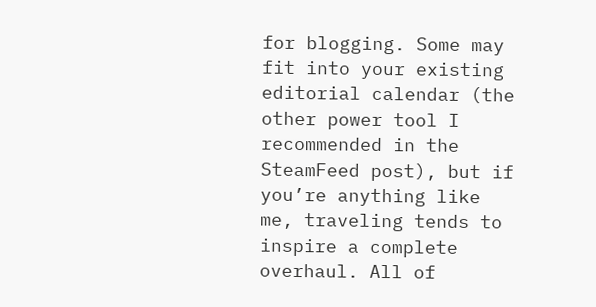for blogging. Some may fit into your existing editorial calendar (the other power tool I recommended in the SteamFeed post), but if you’re anything like me, traveling tends to inspire a complete overhaul. All of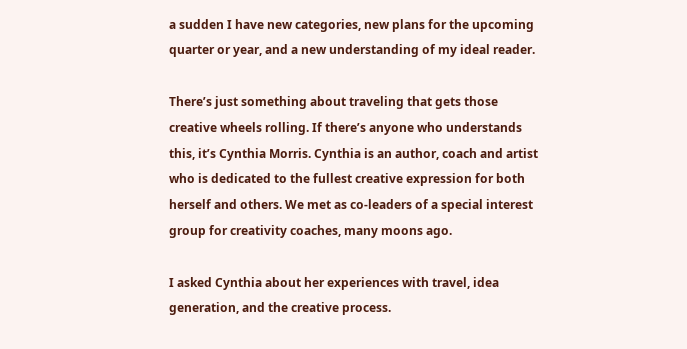a sudden I have new categories, new plans for the upcoming quarter or year, and a new understanding of my ideal reader.

There’s just something about traveling that gets those creative wheels rolling. If there’s anyone who understands this, it’s Cynthia Morris. Cynthia is an author, coach and artist who is dedicated to the fullest creative expression for both herself and others. We met as co-leaders of a special interest group for creativity coaches, many moons ago.

I asked Cynthia about her experiences with travel, idea generation, and the creative process.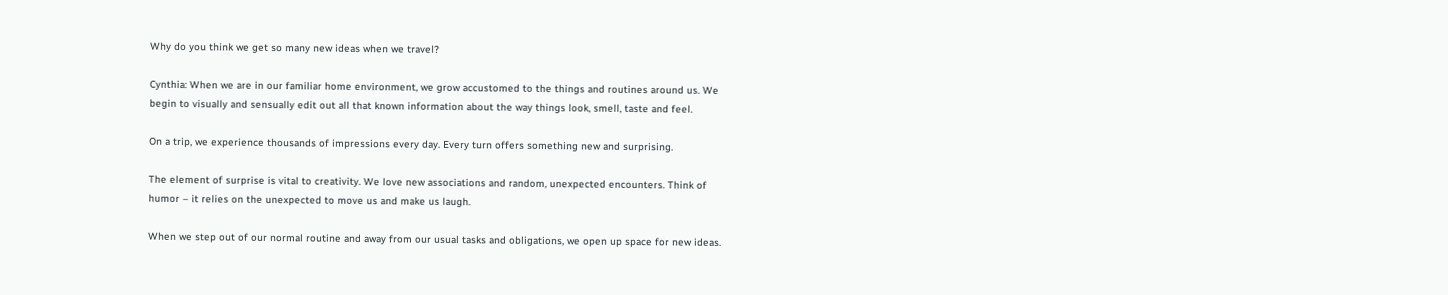Why do you think we get so many new ideas when we travel?

Cynthia: When we are in our familiar home environment, we grow accustomed to the things and routines around us. We begin to visually and sensually edit out all that known information about the way things look, smell, taste and feel.

On a trip, we experience thousands of impressions every day. Every turn offers something new and surprising.

The element of surprise is vital to creativity. We love new associations and random, unexpected encounters. Think of humor – it relies on the unexpected to move us and make us laugh.

When we step out of our normal routine and away from our usual tasks and obligations, we open up space for new ideas.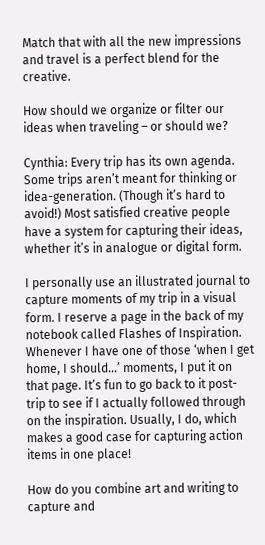Match that with all the new impressions and travel is a perfect blend for the creative.

How should we organize or filter our ideas when traveling – or should we?

Cynthia: Every trip has its own agenda. Some trips aren’t meant for thinking or idea-generation. (Though it’s hard to avoid!) Most satisfied creative people have a system for capturing their ideas, whether it’s in analogue or digital form.

I personally use an illustrated journal to capture moments of my trip in a visual form. I reserve a page in the back of my notebook called Flashes of Inspiration. Whenever I have one of those ‘when I get home, I should…’ moments, I put it on that page. It’s fun to go back to it post-trip to see if I actually followed through on the inspiration. Usually, I do, which makes a good case for capturing action items in one place!

How do you combine art and writing to capture and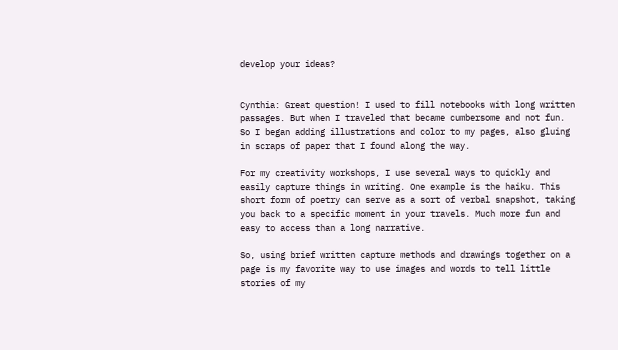develop your ideas?


Cynthia: Great question! I used to fill notebooks with long written passages. But when I traveled that became cumbersome and not fun. So I began adding illustrations and color to my pages, also gluing in scraps of paper that I found along the way.

For my creativity workshops, I use several ways to quickly and easily capture things in writing. One example is the haiku. This short form of poetry can serve as a sort of verbal snapshot, taking you back to a specific moment in your travels. Much more fun and easy to access than a long narrative.

So, using brief written capture methods and drawings together on a page is my favorite way to use images and words to tell little stories of my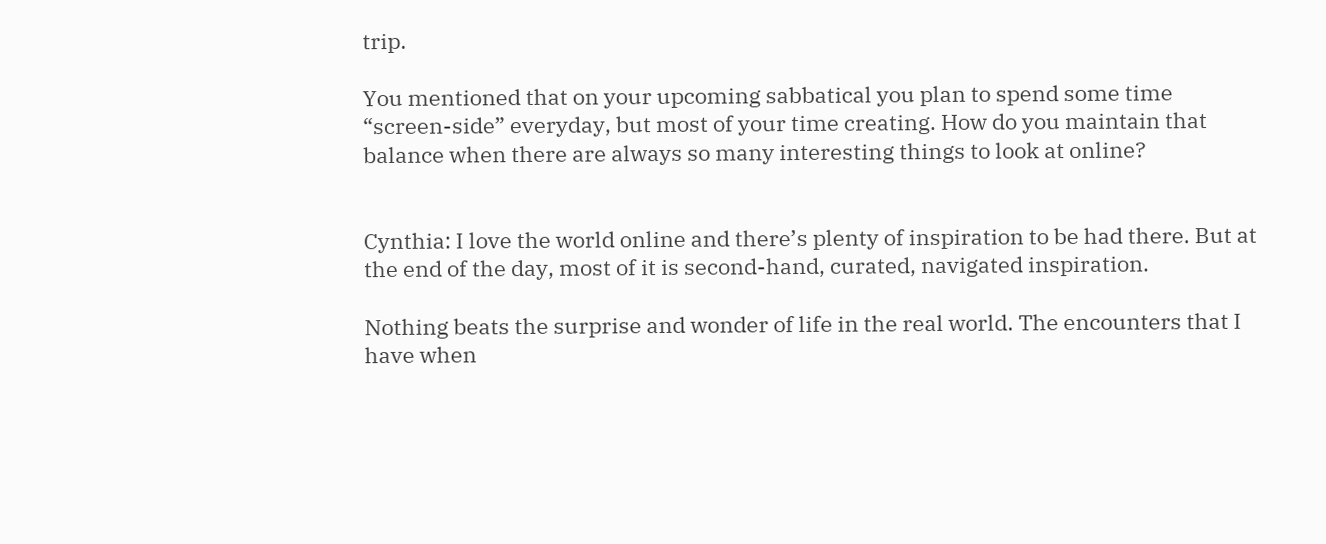trip.

You mentioned that on your upcoming sabbatical you plan to spend some time “screen-side” everyday, but most of your time creating. How do you maintain that balance when there are always so many interesting things to look at online?


Cynthia: I love the world online and there’s plenty of inspiration to be had there. But at the end of the day, most of it is second-hand, curated, navigated inspiration.

Nothing beats the surprise and wonder of life in the real world. The encounters that I have when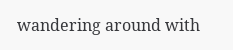wandering around with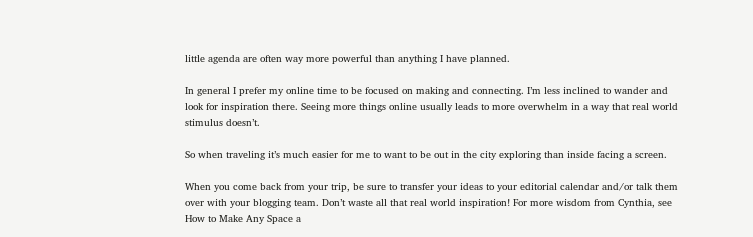little agenda are often way more powerful than anything I have planned.

In general I prefer my online time to be focused on making and connecting. I’m less inclined to wander and look for inspiration there. Seeing more things online usually leads to more overwhelm in a way that real world stimulus doesn’t.

So when traveling it’s much easier for me to want to be out in the city exploring than inside facing a screen.

When you come back from your trip, be sure to transfer your ideas to your editorial calendar and/or talk them over with your blogging team. Don’t waste all that real world inspiration! For more wisdom from Cynthia, see How to Make Any Space a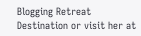Blogging Retreat Destination or visit her at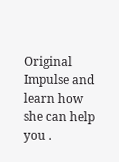Original Impulse and learn how she can help you .